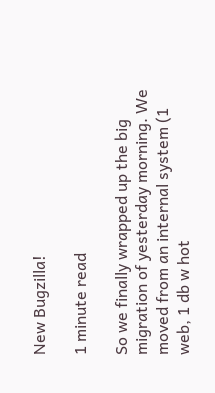New Bugzilla!

1 minute read

So we finally wrapped up the big migration of yesterday morning. We moved from an internal system (1 web, 1 db w hot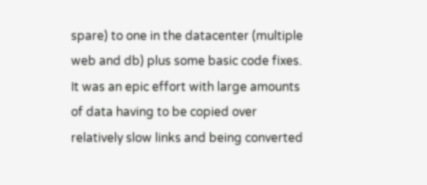spare) to one in the datacenter (multiple web and db) plus some basic code fixes. It was an epic effort with large amounts of data having to be copied over relatively slow links and being converted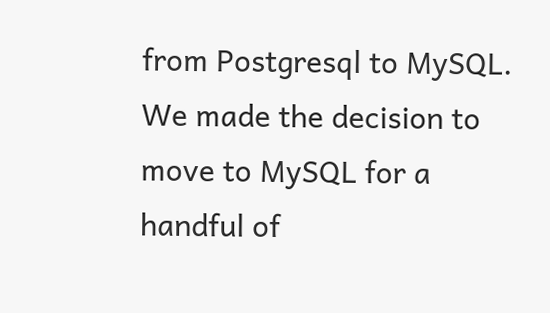from Postgresql to MySQL. We made the decision to move to MySQL for a handful of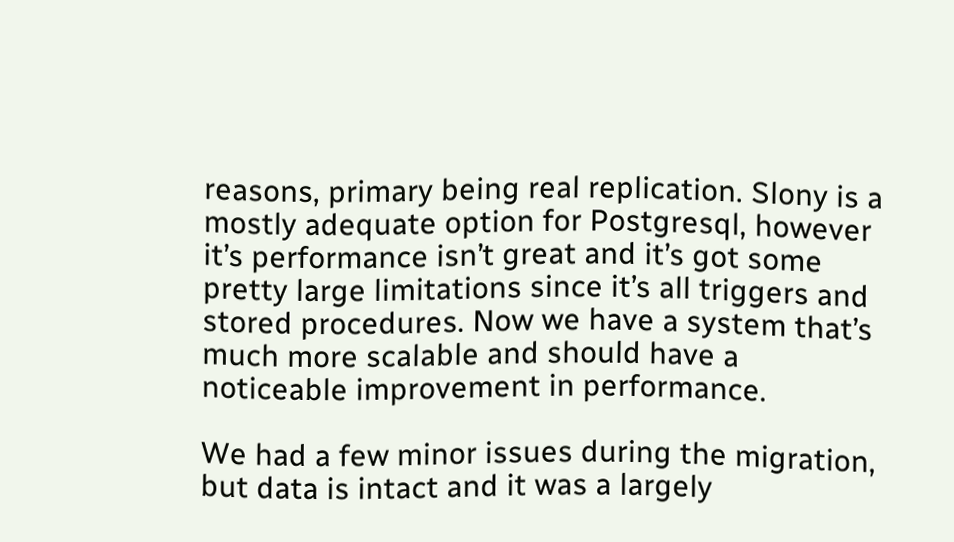reasons, primary being real replication. Slony is a mostly adequate option for Postgresql, however it’s performance isn’t great and it’s got some pretty large limitations since it’s all triggers and stored procedures. Now we have a system that’s much more scalable and should have a noticeable improvement in performance.

We had a few minor issues during the migration, but data is intact and it was a largely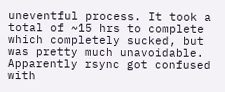uneventful process. It took a total of ~15 hrs to complete which completely sucked, but was pretty much unavoidable. Apparently rsync got confused with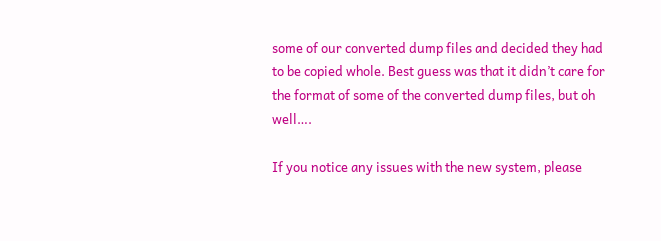some of our converted dump files and decided they had to be copied whole. Best guess was that it didn’t care for the format of some of the converted dump files, but oh well….

If you notice any issues with the new system, please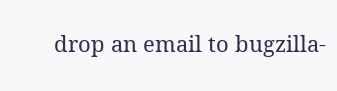drop an email to bugzilla-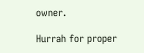owner.

Hurrah for proper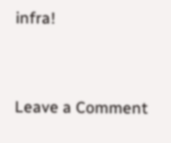infra!



Leave a Comment